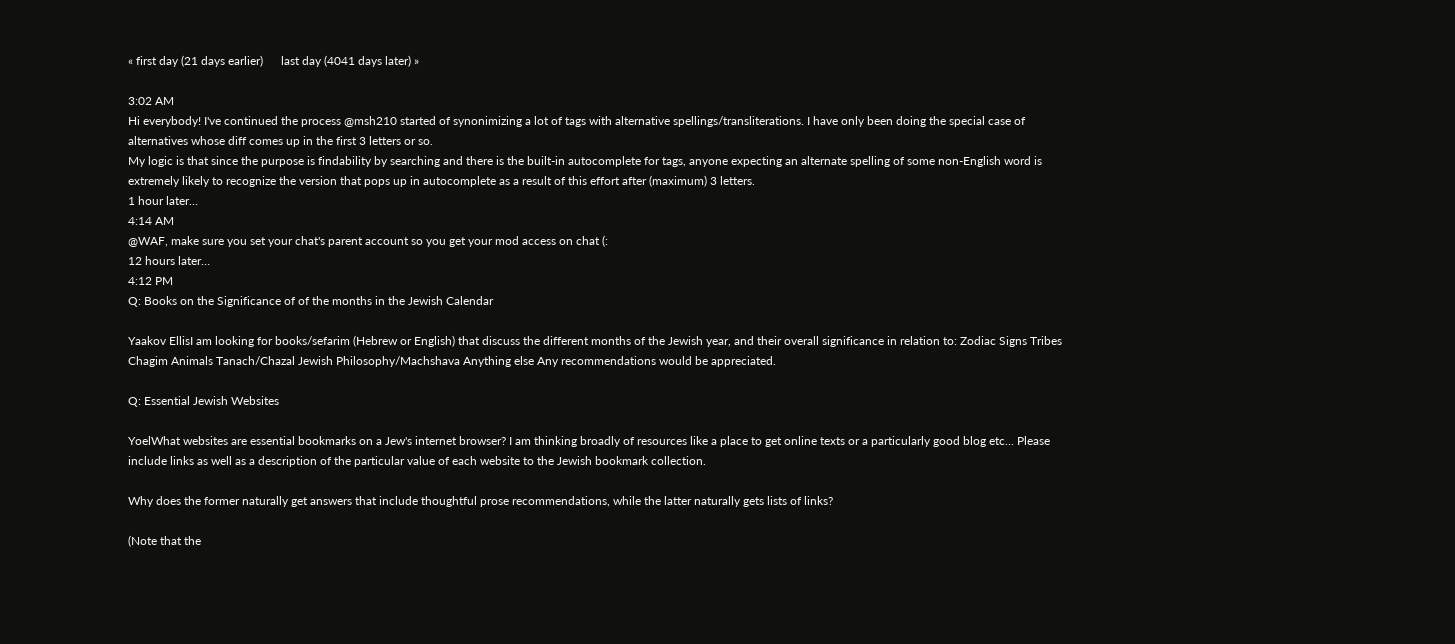« first day (21 days earlier)      last day (4041 days later) »

3:02 AM
Hi everybody! I've continued the process @msh210 started of synonimizing a lot of tags with alternative spellings/transliterations. I have only been doing the special case of alternatives whose diff comes up in the first 3 letters or so.
My logic is that since the purpose is findability by searching and there is the built-in autocomplete for tags, anyone expecting an alternate spelling of some non-English word is extremely likely to recognize the version that pops up in autocomplete as a result of this effort after (maximum) 3 letters.
1 hour later…
4:14 AM
@WAF, make sure you set your chat's parent account so you get your mod access on chat (:
12 hours later…
4:12 PM
Q: Books on the Significance of of the months in the Jewish Calendar

Yaakov EllisI am looking for books/sefarim (Hebrew or English) that discuss the different months of the Jewish year, and their overall significance in relation to: Zodiac Signs Tribes Chagim Animals Tanach/Chazal Jewish Philosophy/Machshava Anything else Any recommendations would be appreciated.

Q: Essential Jewish Websites

YoelWhat websites are essential bookmarks on a Jew's internet browser? I am thinking broadly of resources like a place to get online texts or a particularly good blog etc... Please include links as well as a description of the particular value of each website to the Jewish bookmark collection.

Why does the former naturally get answers that include thoughtful prose recommendations, while the latter naturally gets lists of links?

(Note that the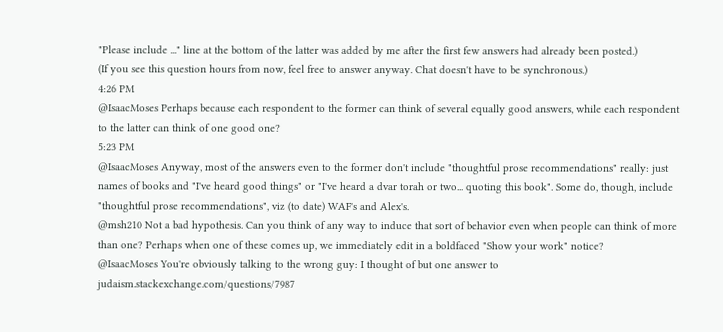"Please include ..." line at the bottom of the latter was added by me after the first few answers had already been posted.)
(If you see this question hours from now, feel free to answer anyway. Chat doesn't have to be synchronous.)
4:26 PM
@IsaacMoses Perhaps because each respondent to the former can think of several equally good answers, while each respondent to the latter can think of one good one?
5:23 PM
@IsaacMoses Anyway, most of the answers even to the former don't include "thoughtful prose recommendations" really: just names of books and "I've heard good things" or "I've heard a dvar torah or two... quoting this book". Some do, though, include "thoughtful prose recommendations", viz (to date) WAF's and Alex's.
@msh210 Not a bad hypothesis. Can you think of any way to induce that sort of behavior even when people can think of more than one? Perhaps when one of these comes up, we immediately edit in a boldfaced "Show your work" notice?
@IsaacMoses You're obviously talking to the wrong guy: I thought of but one answer to judaism.stackexchange.com/questions/7987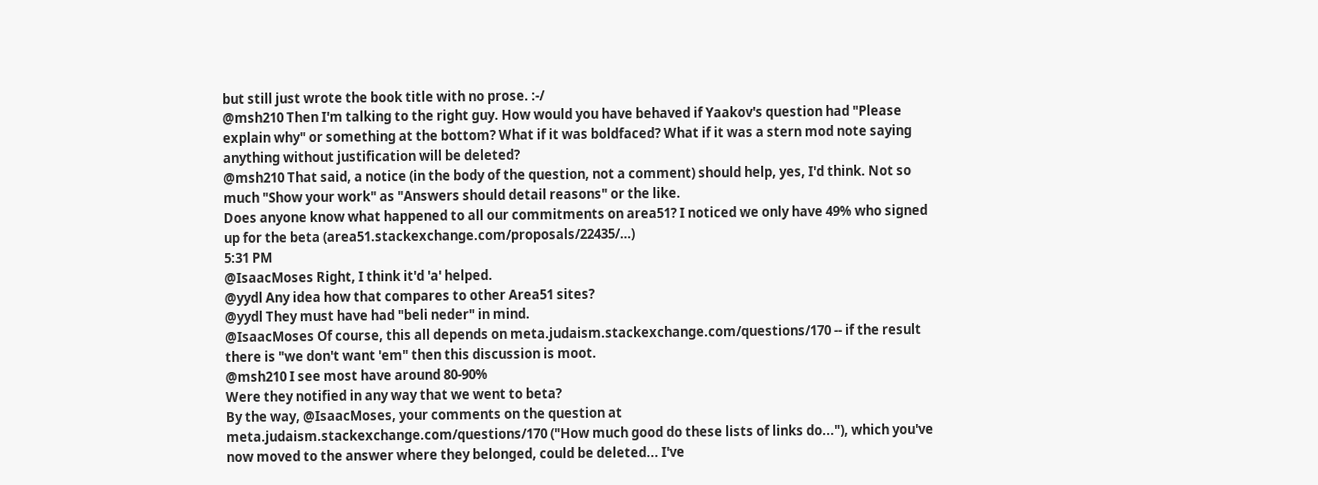but still just wrote the book title with no prose. :-/
@msh210 Then I'm talking to the right guy. How would you have behaved if Yaakov's question had "Please explain why" or something at the bottom? What if it was boldfaced? What if it was a stern mod note saying anything without justification will be deleted?
@msh210 That said, a notice (in the body of the question, not a comment) should help, yes, I'd think. Not so much "Show your work" as "Answers should detail reasons" or the like.
Does anyone know what happened to all our commitments on area51? I noticed we only have 49% who signed up for the beta (area51.stackexchange.com/proposals/22435/…)
5:31 PM
@IsaacMoses Right, I think it'd 'a' helped.
@yydl Any idea how that compares to other Area51 sites?
@yydl They must have had "beli neder" in mind.
@IsaacMoses Of course, this all depends on meta.judaism.stackexchange.com/questions/170 -- if the result there is "we don't want 'em" then this discussion is moot.
@msh210 I see most have around 80-90%
Were they notified in any way that we went to beta?
By the way, @IsaacMoses, your comments on the question at meta.judaism.stackexchange.com/questions/170 ("How much good do these lists of links do..."), which you've now moved to the answer where they belonged, could be deleted... I've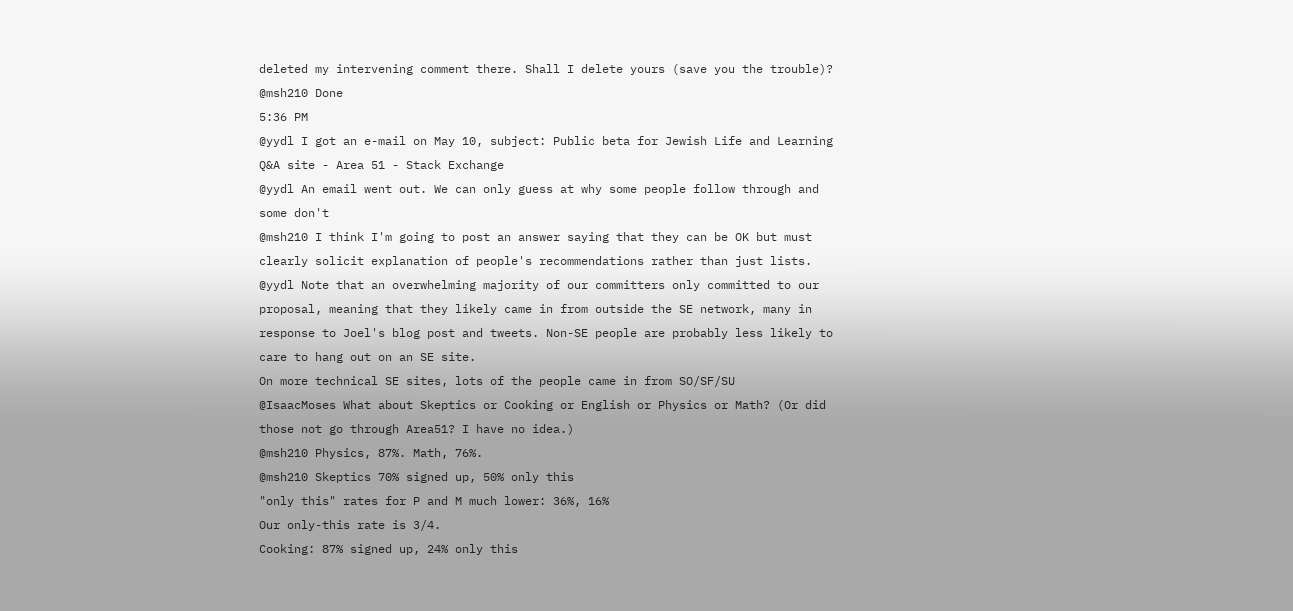deleted my intervening comment there. Shall I delete yours (save you the trouble)?
@msh210 Done
5:36 PM
@yydl I got an e-mail on May 10, subject: Public beta for Jewish Life and Learning Q&A site - Area 51 - Stack Exchange
@yydl An email went out. We can only guess at why some people follow through and some don't
@msh210 I think I'm going to post an answer saying that they can be OK but must clearly solicit explanation of people's recommendations rather than just lists.
@yydl Note that an overwhelming majority of our committers only committed to our proposal, meaning that they likely came in from outside the SE network, many in response to Joel's blog post and tweets. Non-SE people are probably less likely to care to hang out on an SE site.
On more technical SE sites, lots of the people came in from SO/SF/SU
@IsaacMoses What about Skeptics or Cooking or English or Physics or Math? (Or did those not go through Area51? I have no idea.)
@msh210 Physics, 87%. Math, 76%.
@msh210 Skeptics 70% signed up, 50% only this
"only this" rates for P and M much lower: 36%, 16%
Our only-this rate is 3/4.
Cooking: 87% signed up, 24% only this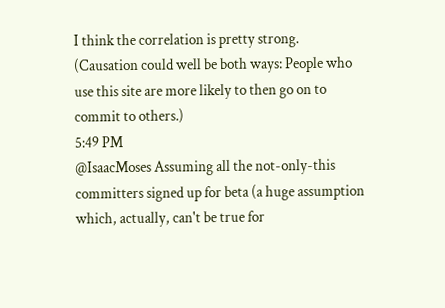I think the correlation is pretty strong.
(Causation could well be both ways: People who use this site are more likely to then go on to commit to others.)
5:49 PM
@IsaacMoses Assuming all the not-only-this committers signed up for beta (a huge assumption which, actually, can't be true for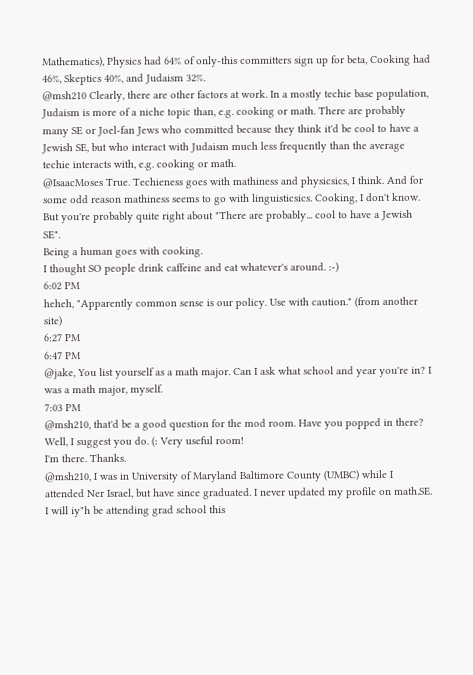Mathematics), Physics had 64% of only-this committers sign up for beta, Cooking had 46%, Skeptics 40%, and Judaism 32%.
@msh210 Clearly, there are other factors at work. In a mostly techie base population, Judaism is more of a niche topic than, e.g. cooking or math. There are probably many SE or Joel-fan Jews who committed because they think it'd be cool to have a Jewish SE, but who interact with Judaism much less frequently than the average techie interacts with, e.g. cooking or math.
@IsaacMoses True. Techieness goes with mathiness and physicsics, I think. And for some odd reason mathiness seems to go with linguisticsics. Cooking, I don't know. But you're probably quite right about "There are probably... cool to have a Jewish SE".
Being a human goes with cooking.
I thought SO people drink caffeine and eat whatever's around. :-)
6:02 PM
heheh, "Apparently common sense is our policy. Use with caution." (from another site)
6:27 PM
6:47 PM
@jake, You list yourself as a math major. Can I ask what school and year you're in? I was a math major, myself.
7:03 PM
@msh210, that'd be a good question for the mod room. Have you popped in there?
Well, I suggest you do. (: Very useful room!
I'm there. Thanks.
@msh210, I was in University of Maryland Baltimore County (UMBC) while I attended Ner Israel, but have since graduated. I never updated my profile on math.SE. I will iy"h be attending grad school this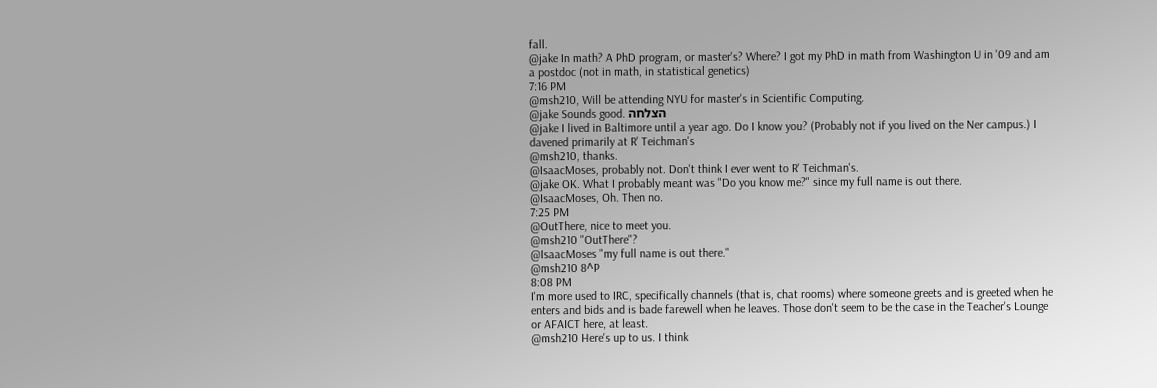fall.
@jake In math? A PhD program, or master's? Where? I got my PhD in math from Washington U in '09 and am a postdoc (not in math, in statistical genetics)
7:16 PM
@msh210, Will be attending NYU for master's in Scientific Computing.
@jake Sounds good. הצלחה
@jake I lived in Baltimore until a year ago. Do I know you? (Probably not if you lived on the Ner campus.) I davened primarily at R' Teichman's
@msh210, thanks.
@IsaacMoses, probably not. Don't think I ever went to R' Teichman's.
@jake OK. What I probably meant was "Do you know me?" since my full name is out there.
@IsaacMoses, Oh. Then no.
7:25 PM
@OutThere, nice to meet you.
@msh210 "OutThere"?
@IsaacMoses "my full name is out there."
@msh210 8^P
8:08 PM
I'm more used to IRC, specifically channels (that is, chat rooms) where someone greets and is greeted when he enters and bids and is bade farewell when he leaves. Those don't seem to be the case in the Teacher's Lounge or AFAICT here, at least.
@msh210 Here's up to us. I think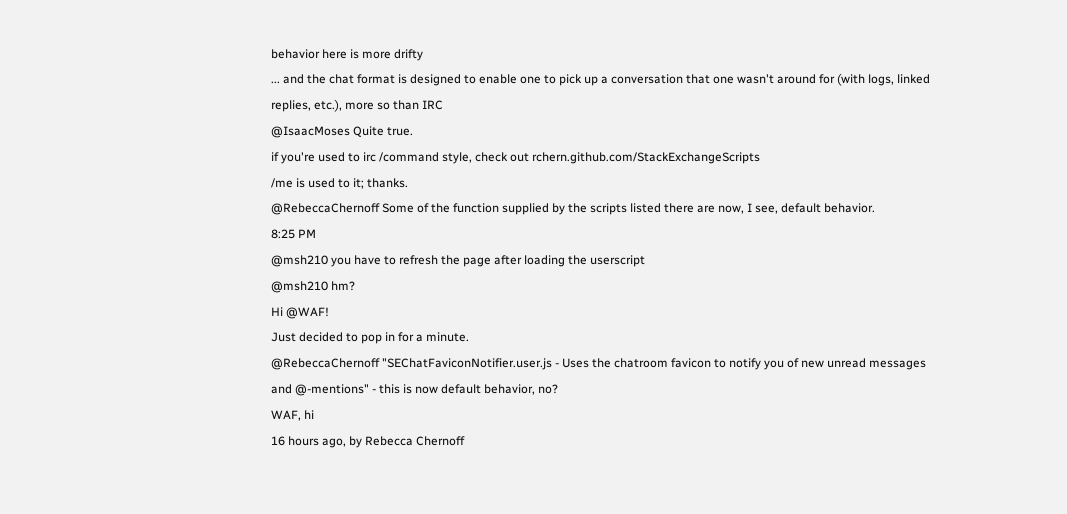behavior here is more drifty
... and the chat format is designed to enable one to pick up a conversation that one wasn't around for (with logs, linked replies, etc.), more so than IRC
@IsaacMoses Quite true.
if you're used to irc /command style, check out rchern.github.com/StackExchangeScripts
/me is used to it; thanks.
@RebeccaChernoff Some of the function supplied by the scripts listed there are now, I see, default behavior.
8:25 PM
@msh210 you have to refresh the page after loading the userscript
@msh210 hm?
Hi @WAF!
Just decided to pop in for a minute.
@RebeccaChernoff "SEChatFaviconNotifier.user.js - Uses the chatroom favicon to notify you of new unread messages and @-mentions" - this is now default behavior, no?
WAF, hi
16 hours ago, by Rebecca Chernoff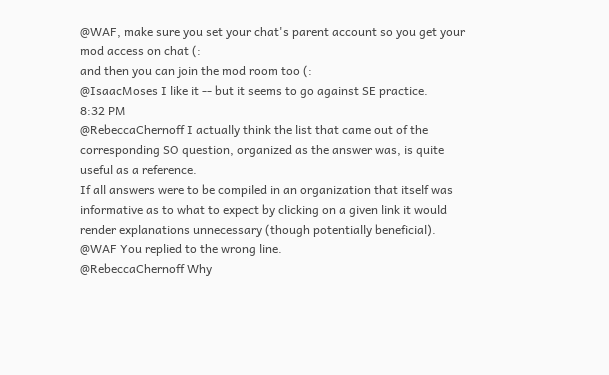@WAF, make sure you set your chat's parent account so you get your mod access on chat (:
and then you can join the mod room too (:
@IsaacMoses I like it -- but it seems to go against SE practice.
8:32 PM
@RebeccaChernoff I actually think the list that came out of the corresponding SO question, organized as the answer was, is quite useful as a reference.
If all answers were to be compiled in an organization that itself was informative as to what to expect by clicking on a given link it would render explanations unnecessary (though potentially beneficial).
@WAF You replied to the wrong line.
@RebeccaChernoff Why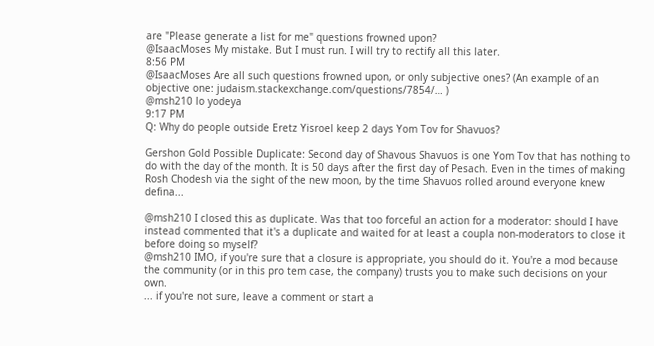are "Please generate a list for me" questions frowned upon?
@IsaacMoses My mistake. But I must run. I will try to rectify all this later.
8:56 PM
@IsaacMoses Are all such questions frowned upon, or only subjective ones? (An example of an objective one: judaism.stackexchange.com/questions/7854/… )
@msh210 lo yodeya
9:17 PM
Q: Why do people outside Eretz Yisroel keep 2 days Yom Tov for Shavuos?

Gershon Gold Possible Duplicate: Second day of Shavous Shavuos is one Yom Tov that has nothing to do with the day of the month. It is 50 days after the first day of Pesach. Even in the times of making Rosh Chodesh via the sight of the new moon, by the time Shavuos rolled around everyone knew defina...

@msh210 I closed this as duplicate. Was that too forceful an action for a moderator: should I have instead commented that it's a duplicate and waited for at least a coupla non-moderators to close it before doing so myself?
@msh210 IMO, if you're sure that a closure is appropriate, you should do it. You're a mod because the community (or in this pro tem case, the company) trusts you to make such decisions on your own.
... if you're not sure, leave a comment or start a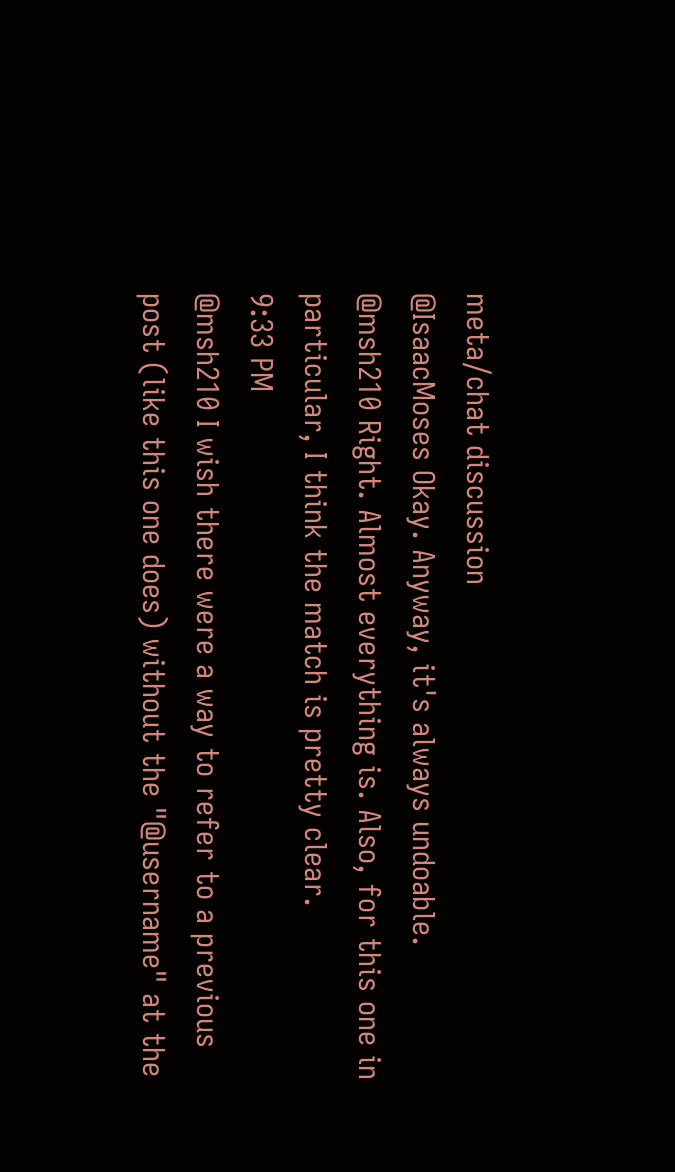meta/chat discussion
@IsaacMoses Okay. Anyway, it's always undoable.
@msh210 Right. Almost everything is. Also, for this one in particular, I think the match is pretty clear.
9:33 PM
@msh210 I wish there were a way to refer to a previous post (like this one does) without the "@username" at the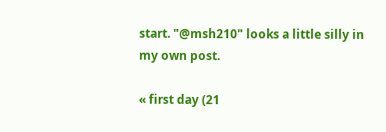start. "@msh210" looks a little silly in my own post.

« first day (21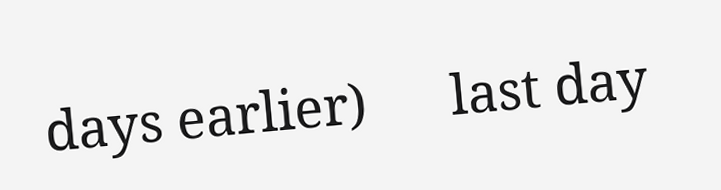days earlier)      last day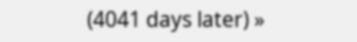(4041 days later) »